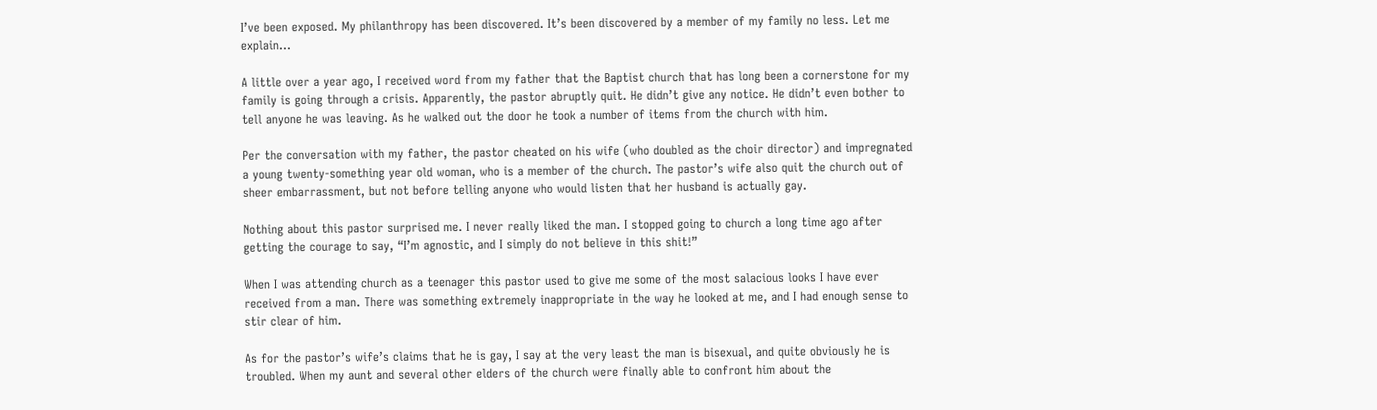I’ve been exposed. My philanthropy has been discovered. It’s been discovered by a member of my family no less. Let me explain…

A little over a year ago, I received word from my father that the Baptist church that has long been a cornerstone for my family is going through a crisis. Apparently, the pastor abruptly quit. He didn’t give any notice. He didn’t even bother to tell anyone he was leaving. As he walked out the door he took a number of items from the church with him.

Per the conversation with my father, the pastor cheated on his wife (who doubled as the choir director) and impregnated a young twenty-something year old woman, who is a member of the church. The pastor’s wife also quit the church out of sheer embarrassment, but not before telling anyone who would listen that her husband is actually gay.

Nothing about this pastor surprised me. I never really liked the man. I stopped going to church a long time ago after getting the courage to say, “I’m agnostic, and I simply do not believe in this shit!”

When I was attending church as a teenager this pastor used to give me some of the most salacious looks I have ever received from a man. There was something extremely inappropriate in the way he looked at me, and I had enough sense to stir clear of him.

As for the pastor’s wife’s claims that he is gay, I say at the very least the man is bisexual, and quite obviously he is troubled. When my aunt and several other elders of the church were finally able to confront him about the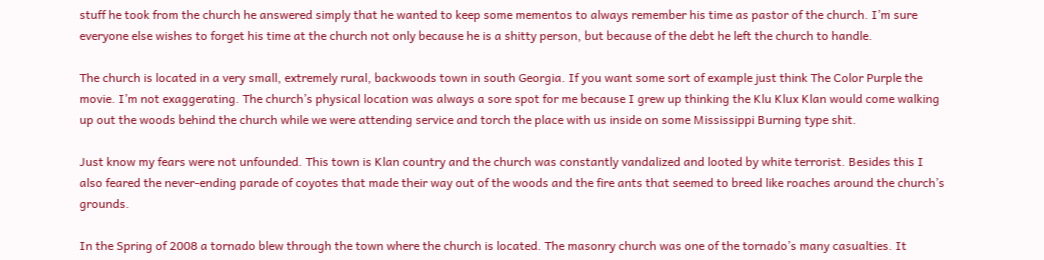stuff he took from the church he answered simply that he wanted to keep some mementos to always remember his time as pastor of the church. I’m sure everyone else wishes to forget his time at the church not only because he is a shitty person, but because of the debt he left the church to handle.

The church is located in a very small, extremely rural, backwoods town in south Georgia. If you want some sort of example just think The Color Purple the movie. I’m not exaggerating. The church’s physical location was always a sore spot for me because I grew up thinking the Klu Klux Klan would come walking up out the woods behind the church while we were attending service and torch the place with us inside on some Mississippi Burning type shit.

Just know my fears were not unfounded. This town is Klan country and the church was constantly vandalized and looted by white terrorist. Besides this I also feared the never-ending parade of coyotes that made their way out of the woods and the fire ants that seemed to breed like roaches around the church’s grounds.

In the Spring of 2008 a tornado blew through the town where the church is located. The masonry church was one of the tornado’s many casualties. It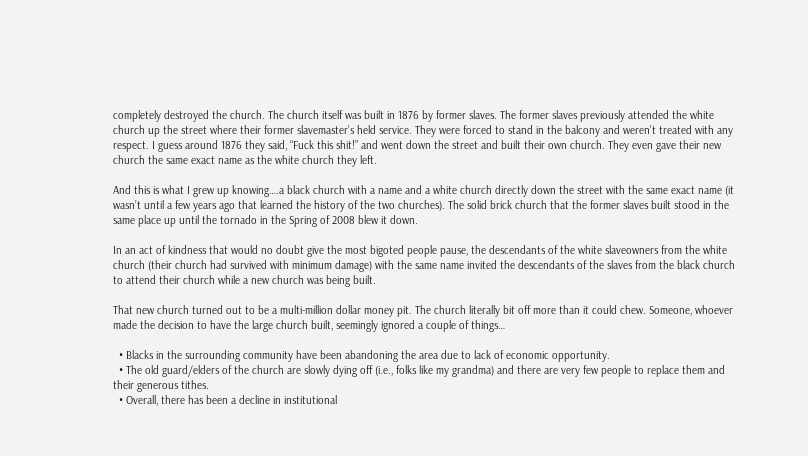completely destroyed the church. The church itself was built in 1876 by former slaves. The former slaves previously attended the white church up the street where their former slavemaster’s held service. They were forced to stand in the balcony and weren’t treated with any respect. I guess around 1876 they said, “Fuck this shit!” and went down the street and built their own church. They even gave their new church the same exact name as the white church they left.

And this is what I grew up knowing….a black church with a name and a white church directly down the street with the same exact name (it wasn’t until a few years ago that learned the history of the two churches). The solid brick church that the former slaves built stood in the same place up until the tornado in the Spring of 2008 blew it down.

In an act of kindness that would no doubt give the most bigoted people pause, the descendants of the white slaveowners from the white church (their church had survived with minimum damage) with the same name invited the descendants of the slaves from the black church to attend their church while a new church was being built.

That new church turned out to be a multi-million dollar money pit. The church literally bit off more than it could chew. Someone, whoever made the decision to have the large church built, seemingly ignored a couple of things…

  • Blacks in the surrounding community have been abandoning the area due to lack of economic opportunity.
  • The old guard/elders of the church are slowly dying off (i.e., folks like my grandma) and there are very few people to replace them and their generous tithes.
  • Overall, there has been a decline in institutional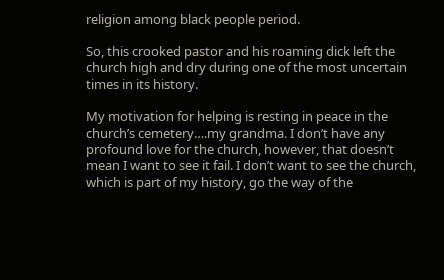religion among black people period.

So, this crooked pastor and his roaming dick left the church high and dry during one of the most uncertain times in its history.

My motivation for helping is resting in peace in the church’s cemetery….my grandma. I don’t have any profound love for the church, however, that doesn’t mean I want to see it fail. I don’t want to see the church, which is part of my history, go the way of the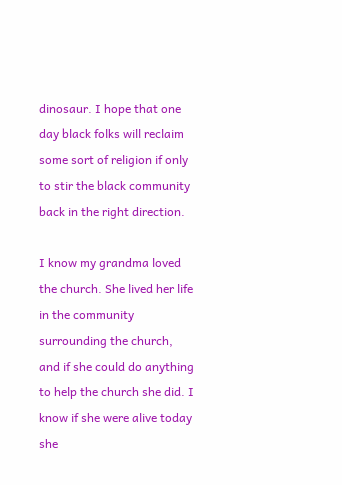dinosaur. I hope that one day black folks will reclaim some sort of religion if only to stir the black community back in the right direction.

I know my grandma loved the church. She lived her life in the community surrounding the church, and if she could do anything to help the church she did. I know if she were alive today she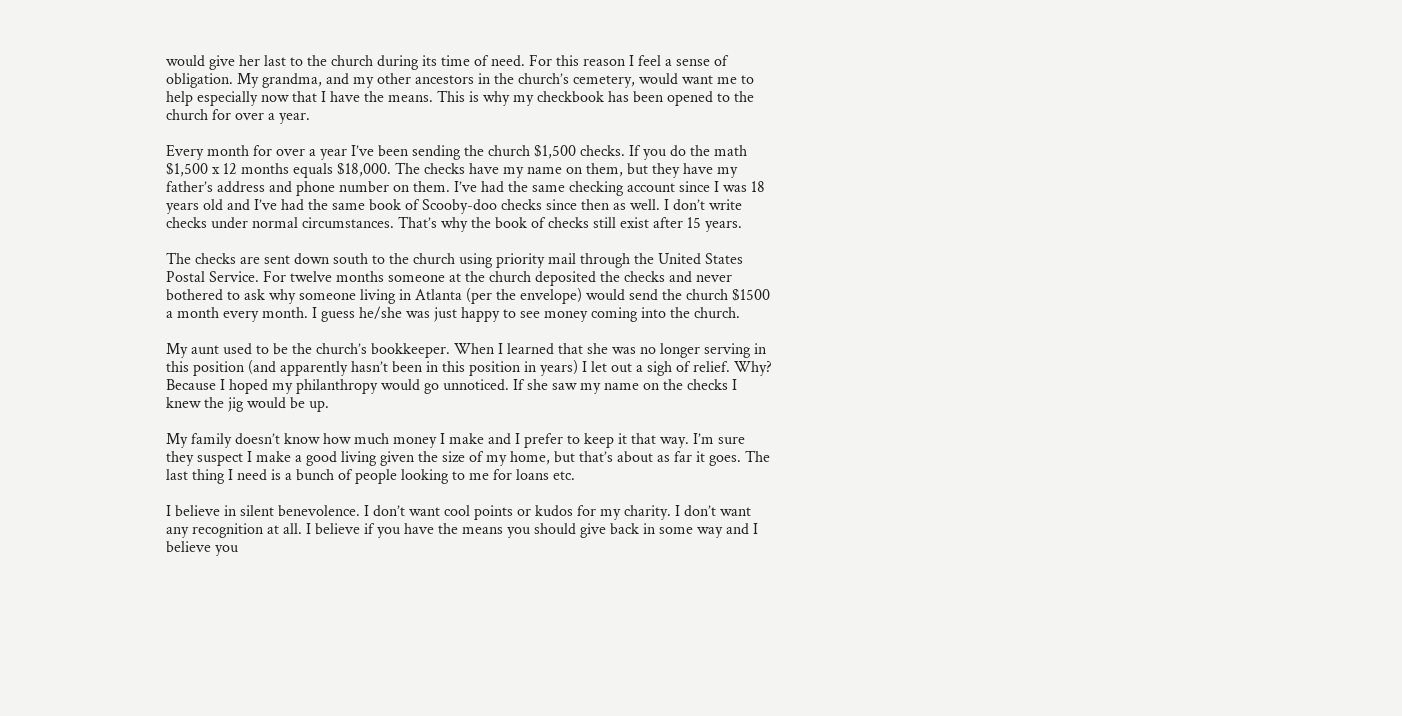would give her last to the church during its time of need. For this reason I feel a sense of obligation. My grandma, and my other ancestors in the church’s cemetery, would want me to help especially now that I have the means. This is why my checkbook has been opened to the church for over a year.

Every month for over a year I’ve been sending the church $1,500 checks. If you do the math $1,500 x 12 months equals $18,000. The checks have my name on them, but they have my father’s address and phone number on them. I’ve had the same checking account since I was 18 years old and I’ve had the same book of Scooby-doo checks since then as well. I don’t write checks under normal circumstances. That’s why the book of checks still exist after 15 years.

The checks are sent down south to the church using priority mail through the United States Postal Service. For twelve months someone at the church deposited the checks and never bothered to ask why someone living in Atlanta (per the envelope) would send the church $1500 a month every month. I guess he/she was just happy to see money coming into the church.

My aunt used to be the church’s bookkeeper. When I learned that she was no longer serving in this position (and apparently hasn’t been in this position in years) I let out a sigh of relief. Why? Because I hoped my philanthropy would go unnoticed. If she saw my name on the checks I knew the jig would be up.

My family doesn’t know how much money I make and I prefer to keep it that way. I’m sure they suspect I make a good living given the size of my home, but that’s about as far it goes. The last thing I need is a bunch of people looking to me for loans etc.

I believe in silent benevolence. I don’t want cool points or kudos for my charity. I don’t want any recognition at all. I believe if you have the means you should give back in some way and I believe you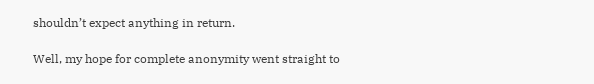shouldn’t expect anything in return.

Well, my hope for complete anonymity went straight to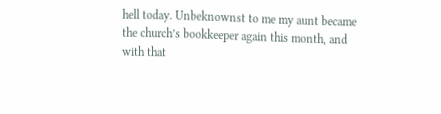hell today. Unbeknownst to me my aunt became the church’s bookkeeper again this month, and with that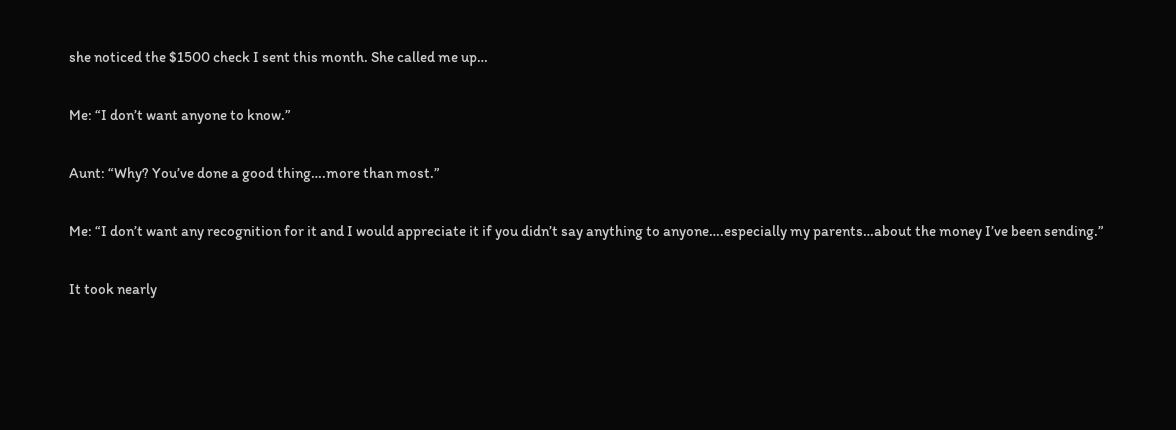she noticed the $1500 check I sent this month. She called me up…

Me: “I don’t want anyone to know.”

Aunt: “Why? You’ve done a good thing….more than most.”

Me: “I don’t want any recognition for it and I would appreciate it if you didn’t say anything to anyone….especially my parents…about the money I’ve been sending.”

It took nearly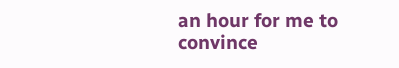an hour for me to convince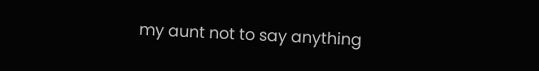my aunt not to say anything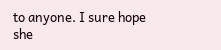to anyone. I sure hope she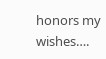honors my wishes….